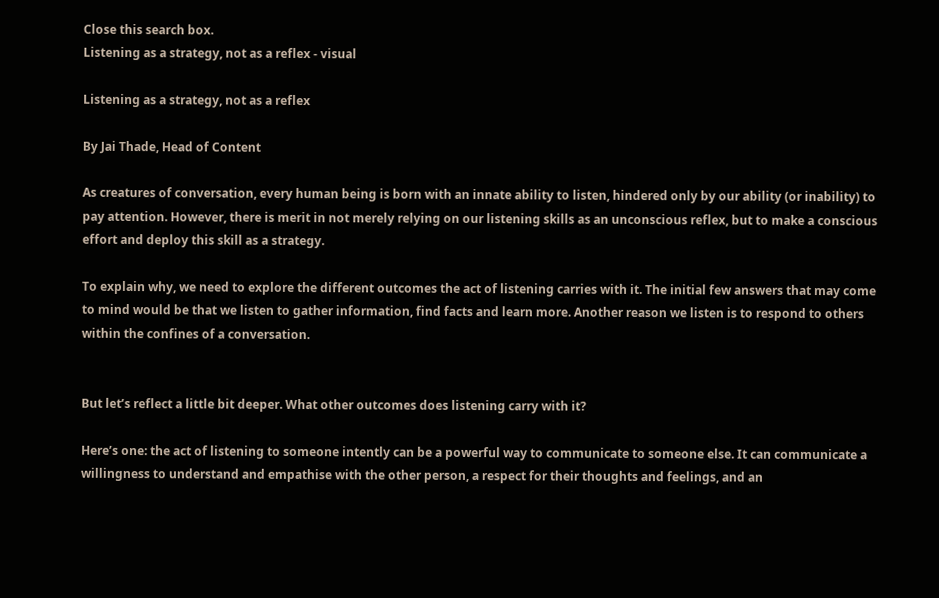Close this search box.
Listening as a strategy, not as a reflex - visual

Listening as a strategy, not as a reflex

By Jai Thade, Head of Content

As creatures of conversation, every human being is born with an innate ability to listen, hindered only by our ability (or inability) to pay attention. However, there is merit in not merely relying on our listening skills as an unconscious reflex, but to make a conscious effort and deploy this skill as a strategy.

To explain why, we need to explore the different outcomes the act of listening carries with it. The initial few answers that may come to mind would be that we listen to gather information, find facts and learn more. Another reason we listen is to respond to others within the confines of a conversation.


But let’s reflect a little bit deeper. What other outcomes does listening carry with it?

Here’s one: the act of listening to someone intently can be a powerful way to communicate to someone else. It can communicate a willingness to understand and empathise with the other person, a respect for their thoughts and feelings, and an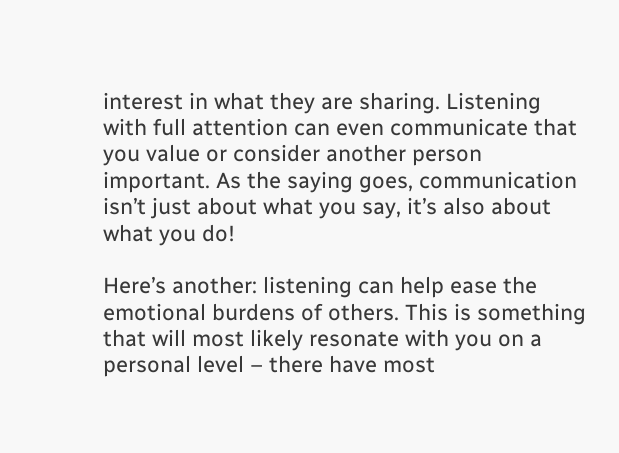interest in what they are sharing. Listening with full attention can even communicate that you value or consider another person important. As the saying goes, communication isn’t just about what you say, it’s also about what you do!

Here’s another: listening can help ease the emotional burdens of others. This is something that will most likely resonate with you on a personal level – there have most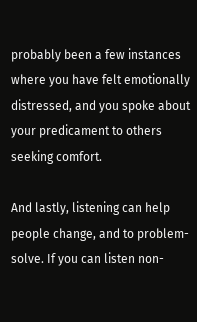probably been a few instances where you have felt emotionally distressed, and you spoke about your predicament to others seeking comfort.

And lastly, listening can help people change, and to problem-solve. If you can listen non-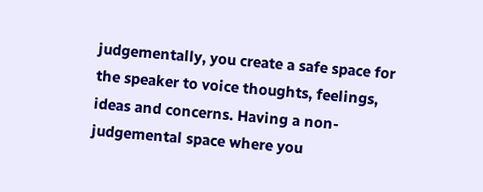judgementally, you create a safe space for the speaker to voice thoughts, feelings, ideas and concerns. Having a non-judgemental space where you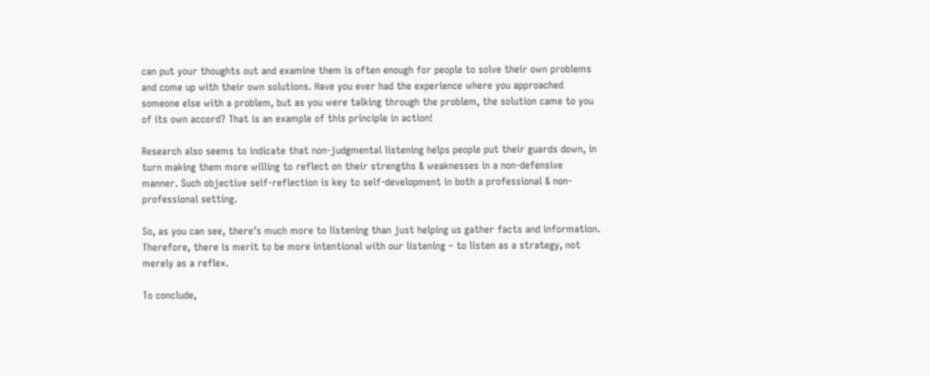can put your thoughts out and examine them is often enough for people to solve their own problems and come up with their own solutions. Have you ever had the experience where you approached someone else with a problem, but as you were talking through the problem, the solution came to you of its own accord? That is an example of this principle in action!

Research also seems to indicate that non-judgmental listening helps people put their guards down, in turn making them more willing to reflect on their strengths & weaknesses in a non-defensive manner. Such objective self-reflection is key to self-development in both a professional & non-professional setting.

So, as you can see, there’s much more to listening than just helping us gather facts and information. Therefore, there is merit to be more intentional with our listening – to listen as a strategy, not merely as a reflex.

To conclude,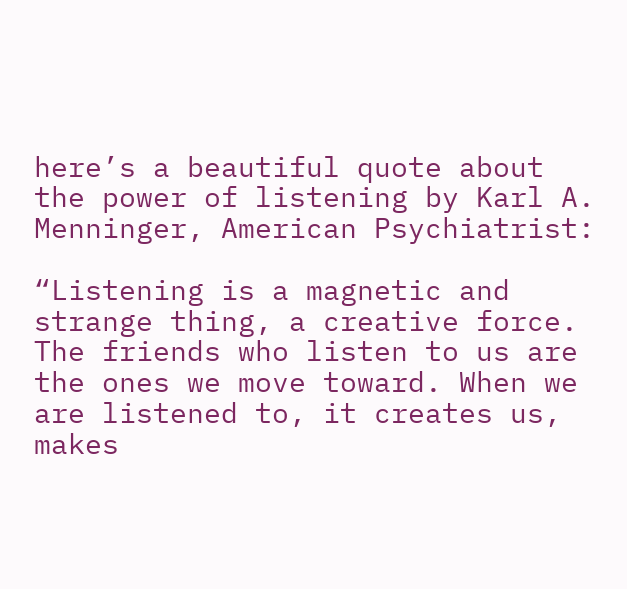here’s a beautiful quote about the power of listening by Karl A. Menninger, American Psychiatrist:

“Listening is a magnetic and strange thing, a creative force. The friends who listen to us are the ones we move toward. When we are listened to, it creates us, makes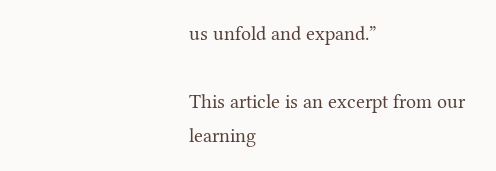us unfold and expand.”

This article is an excerpt from our learning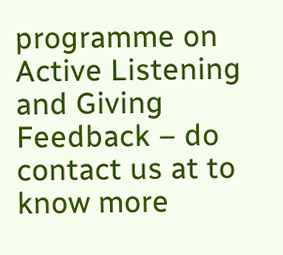programme on Active Listening and Giving Feedback – do contact us at to know more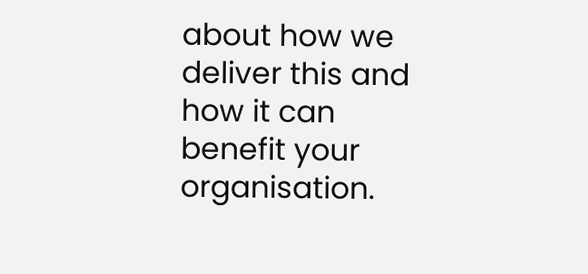about how we deliver this and how it can benefit your organisation.